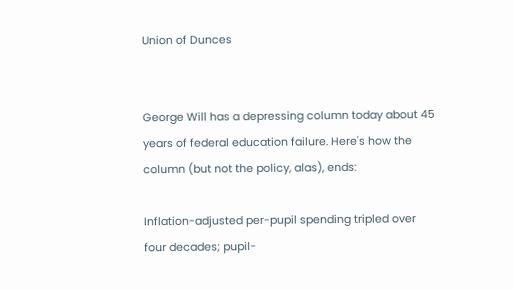Union of Dunces


George Will has a depressing column today about 45 years of federal education failure. Here's how the column (but not the policy, alas), ends:

Inflation-adjusted per-pupil spending tripled over four decades; pupil-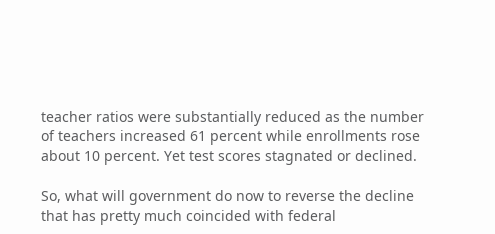teacher ratios were substantially reduced as the number of teachers increased 61 percent while enrollments rose about 10 percent. Yet test scores stagnated or declined.

So, what will government do now to reverse the decline that has pretty much coincided with federal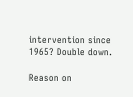intervention since 1965? Double down.

Reason on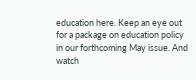education here. Keep an eye out for a package on education policy in our forthcoming May issue. And watch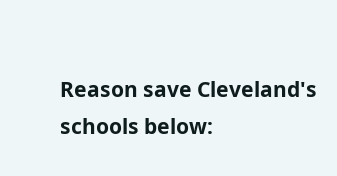Reason save Cleveland's schools below: